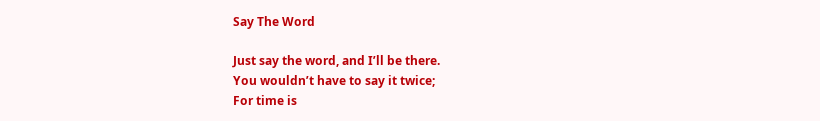Say The Word

Just say the word, and I’ll be there.
You wouldn’t have to say it twice;
For time is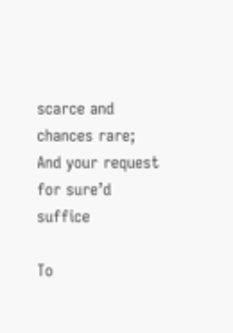scarce and chances rare;
And your request for sure’d suffice

To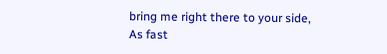bring me right there to your side,
As fast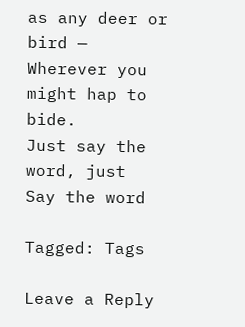as any deer or bird —
Wherever you might hap to bide.
Just say the word, just
Say the word

Tagged: Tags

Leave a Reply